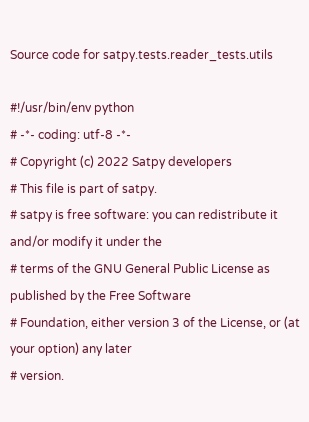Source code for satpy.tests.reader_tests.utils

#!/usr/bin/env python
# -*- coding: utf-8 -*-
# Copyright (c) 2022 Satpy developers
# This file is part of satpy.
# satpy is free software: you can redistribute it and/or modify it under the
# terms of the GNU General Public License as published by the Free Software
# Foundation, either version 3 of the License, or (at your option) any later
# version.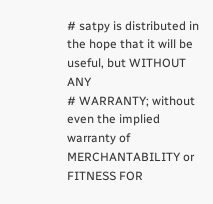# satpy is distributed in the hope that it will be useful, but WITHOUT ANY
# WARRANTY; without even the implied warranty of MERCHANTABILITY or FITNESS FOR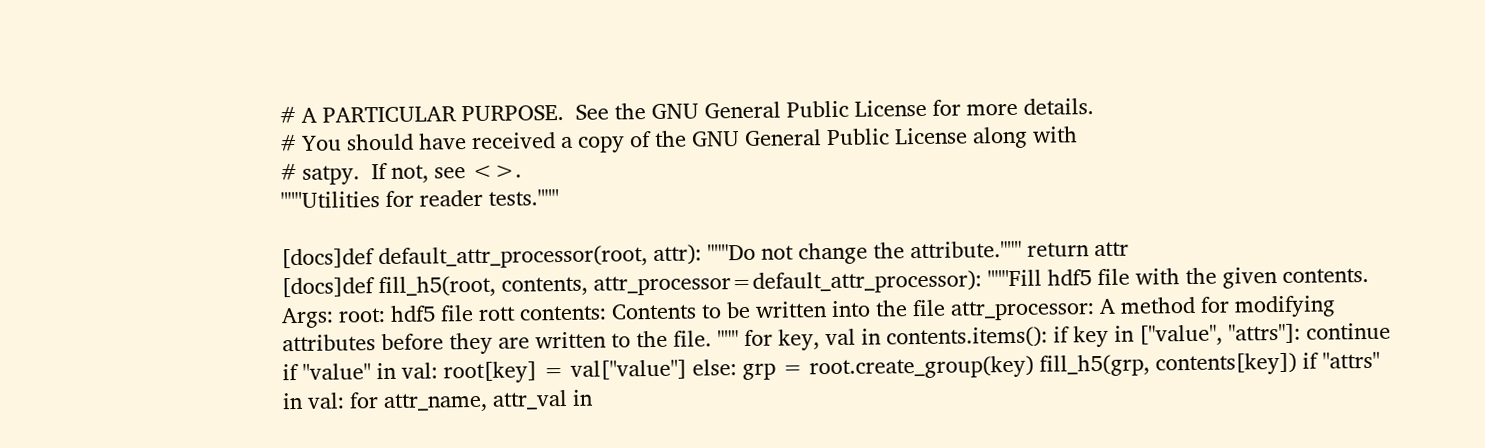# A PARTICULAR PURPOSE.  See the GNU General Public License for more details.
# You should have received a copy of the GNU General Public License along with
# satpy.  If not, see <>.
"""Utilities for reader tests."""

[docs]def default_attr_processor(root, attr): """Do not change the attribute.""" return attr
[docs]def fill_h5(root, contents, attr_processor=default_attr_processor): """Fill hdf5 file with the given contents. Args: root: hdf5 file rott contents: Contents to be written into the file attr_processor: A method for modifying attributes before they are written to the file. """ for key, val in contents.items(): if key in ["value", "attrs"]: continue if "value" in val: root[key] = val["value"] else: grp = root.create_group(key) fill_h5(grp, contents[key]) if "attrs" in val: for attr_name, attr_val in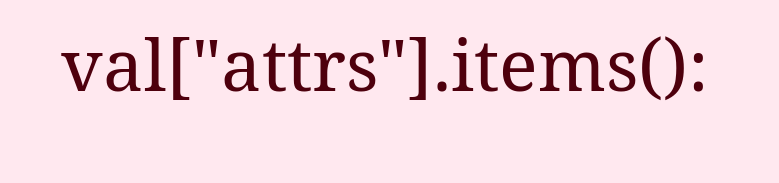val["attrs"].items():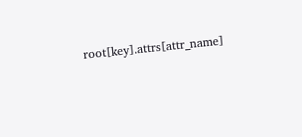root[key].attrs[attr_name]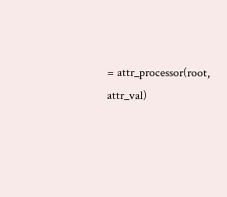= attr_processor(root, attr_val)